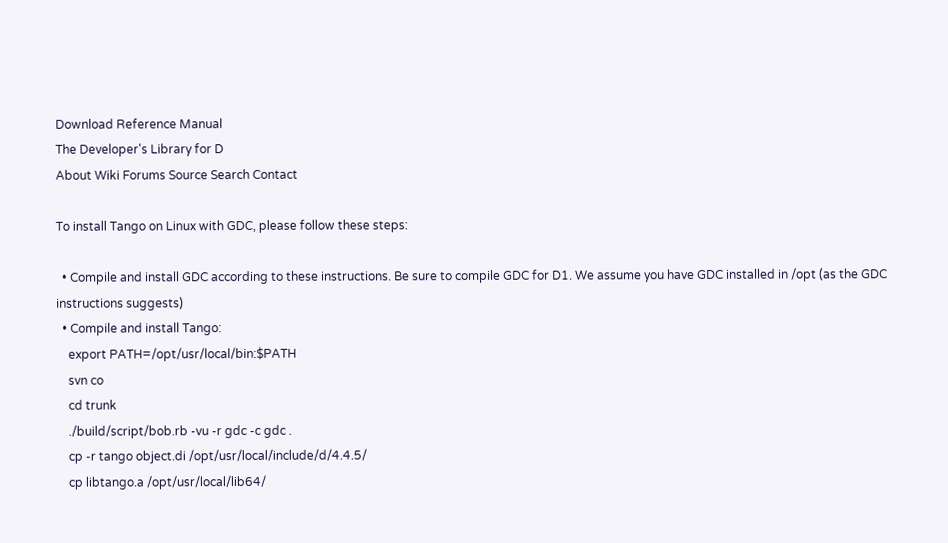Download Reference Manual
The Developer's Library for D
About Wiki Forums Source Search Contact

To install Tango on Linux with GDC, please follow these steps:

  • Compile and install GDC according to these instructions. Be sure to compile GDC for D1. We assume you have GDC installed in /opt (as the GDC instructions suggests)
  • Compile and install Tango:
    export PATH=/opt/usr/local/bin:$PATH
    svn co
    cd trunk
    ./build/script/bob.rb -vu -r gdc -c gdc .
    cp -r tango object.di /opt/usr/local/include/d/4.4.5/
    cp libtango.a /opt/usr/local/lib64/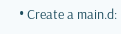• Create a main.d: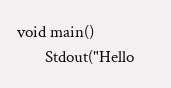void main()
       Stdout("Hello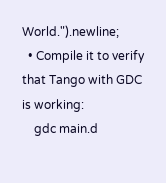World.").newline;
  • Compile it to verify that Tango with GDC is working:
    gdc main.d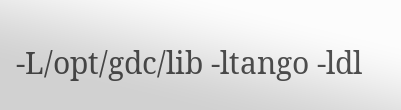-L/opt/gdc/lib -ltango -ldl